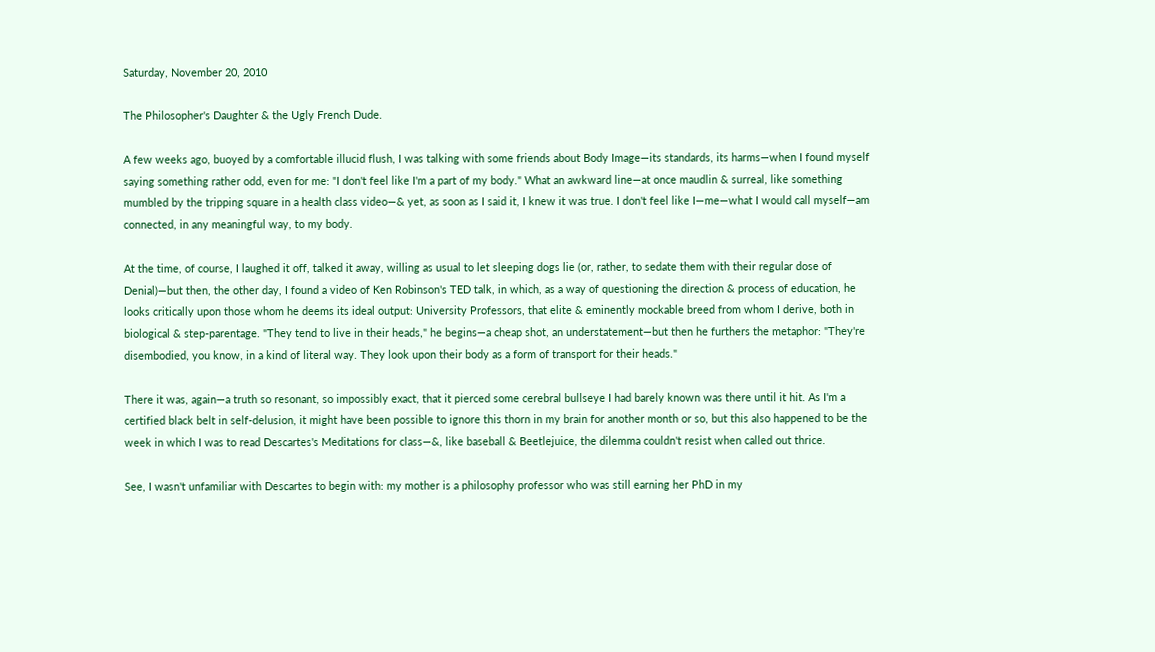Saturday, November 20, 2010

The Philosopher's Daughter & the Ugly French Dude.

A few weeks ago, buoyed by a comfortable illucid flush, I was talking with some friends about Body Image—its standards, its harms—when I found myself saying something rather odd, even for me: "I don't feel like I'm a part of my body." What an awkward line—at once maudlin & surreal, like something mumbled by the tripping square in a health class video—& yet, as soon as I said it, I knew it was true. I don't feel like I—me—what I would call myself—am connected, in any meaningful way, to my body.

At the time, of course, I laughed it off, talked it away, willing as usual to let sleeping dogs lie (or, rather, to sedate them with their regular dose of Denial)—but then, the other day, I found a video of Ken Robinson's TED talk, in which, as a way of questioning the direction & process of education, he looks critically upon those whom he deems its ideal output: University Professors, that elite & eminently mockable breed from whom I derive, both in biological & step-parentage. "They tend to live in their heads," he begins—a cheap shot, an understatement—but then he furthers the metaphor: "They're disembodied, you know, in a kind of literal way. They look upon their body as a form of transport for their heads."

There it was, again—a truth so resonant, so impossibly exact, that it pierced some cerebral bullseye I had barely known was there until it hit. As I'm a certified black belt in self-delusion, it might have been possible to ignore this thorn in my brain for another month or so, but this also happened to be the week in which I was to read Descartes's Meditations for class—&, like baseball & Beetlejuice, the dilemma couldn't resist when called out thrice.

See, I wasn't unfamiliar with Descartes to begin with: my mother is a philosophy professor who was still earning her PhD in my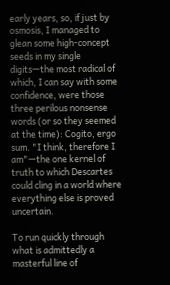early years, so, if just by osmosis, I managed to glean some high-concept seeds in my single digits—the most radical of which, I can say with some confidence, were those three perilous nonsense words (or so they seemed at the time): Cogito, ergo sum. "I think, therefore I am"—the one kernel of truth to which Descartes could cling in a world where everything else is proved uncertain.

To run quickly through what is admittedly a masterful line of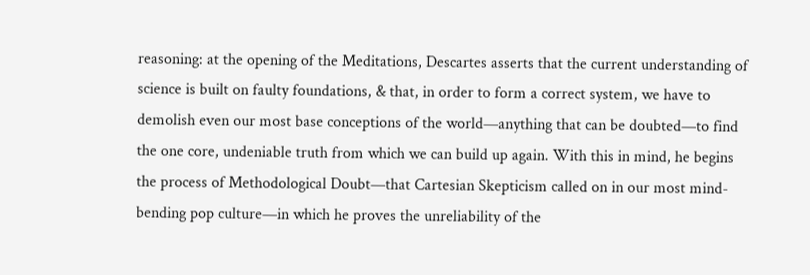reasoning: at the opening of the Meditations, Descartes asserts that the current understanding of science is built on faulty foundations, & that, in order to form a correct system, we have to demolish even our most base conceptions of the world—anything that can be doubted—to find the one core, undeniable truth from which we can build up again. With this in mind, he begins the process of Methodological Doubt—that Cartesian Skepticism called on in our most mind-bending pop culture—in which he proves the unreliability of the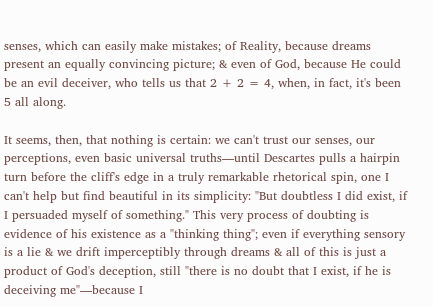senses, which can easily make mistakes; of Reality, because dreams present an equally convincing picture; & even of God, because He could be an evil deceiver, who tells us that 2 + 2 = 4, when, in fact, it's been 5 all along.

It seems, then, that nothing is certain: we can't trust our senses, our perceptions, even basic universal truths—until Descartes pulls a hairpin turn before the cliff's edge in a truly remarkable rhetorical spin, one I can't help but find beautiful in its simplicity: "But doubtless I did exist, if I persuaded myself of something." This very process of doubting is evidence of his existence as a "thinking thing"; even if everything sensory is a lie & we drift imperceptibly through dreams & all of this is just a product of God's deception, still "there is no doubt that I exist, if he is deceiving me"—because I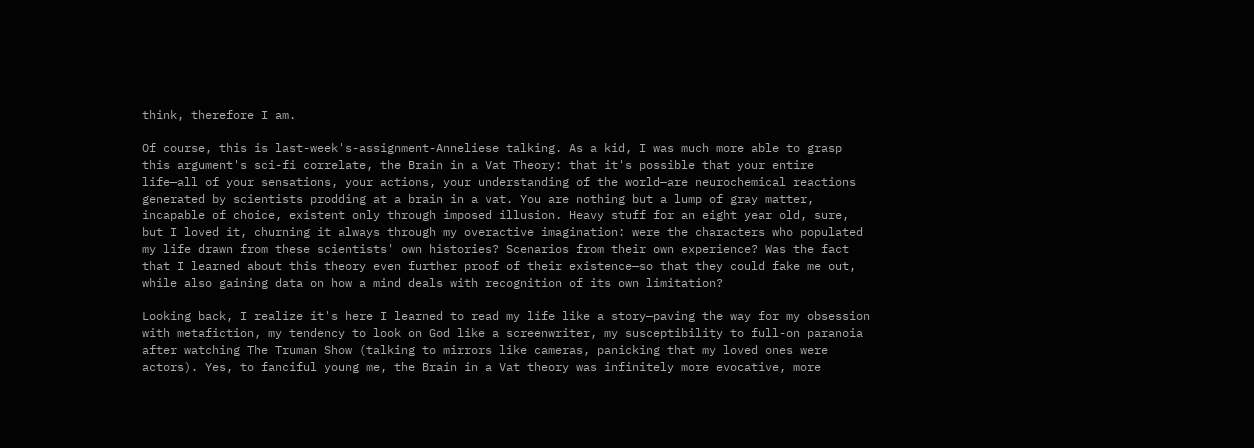think, therefore I am.

Of course, this is last-week's-assignment-Anneliese talking. As a kid, I was much more able to grasp this argument's sci-fi correlate, the Brain in a Vat Theory: that it's possible that your entire life—all of your sensations, your actions, your understanding of the world—are neurochemical reactions generated by scientists prodding at a brain in a vat. You are nothing but a lump of gray matter, incapable of choice, existent only through imposed illusion. Heavy stuff for an eight year old, sure, but I loved it, churning it always through my overactive imagination: were the characters who populated my life drawn from these scientists' own histories? Scenarios from their own experience? Was the fact that I learned about this theory even further proof of their existence—so that they could fake me out, while also gaining data on how a mind deals with recognition of its own limitation?

Looking back, I realize it's here I learned to read my life like a story—paving the way for my obsession with metafiction, my tendency to look on God like a screenwriter, my susceptibility to full-on paranoia after watching The Truman Show (talking to mirrors like cameras, panicking that my loved ones were actors). Yes, to fanciful young me, the Brain in a Vat theory was infinitely more evocative, more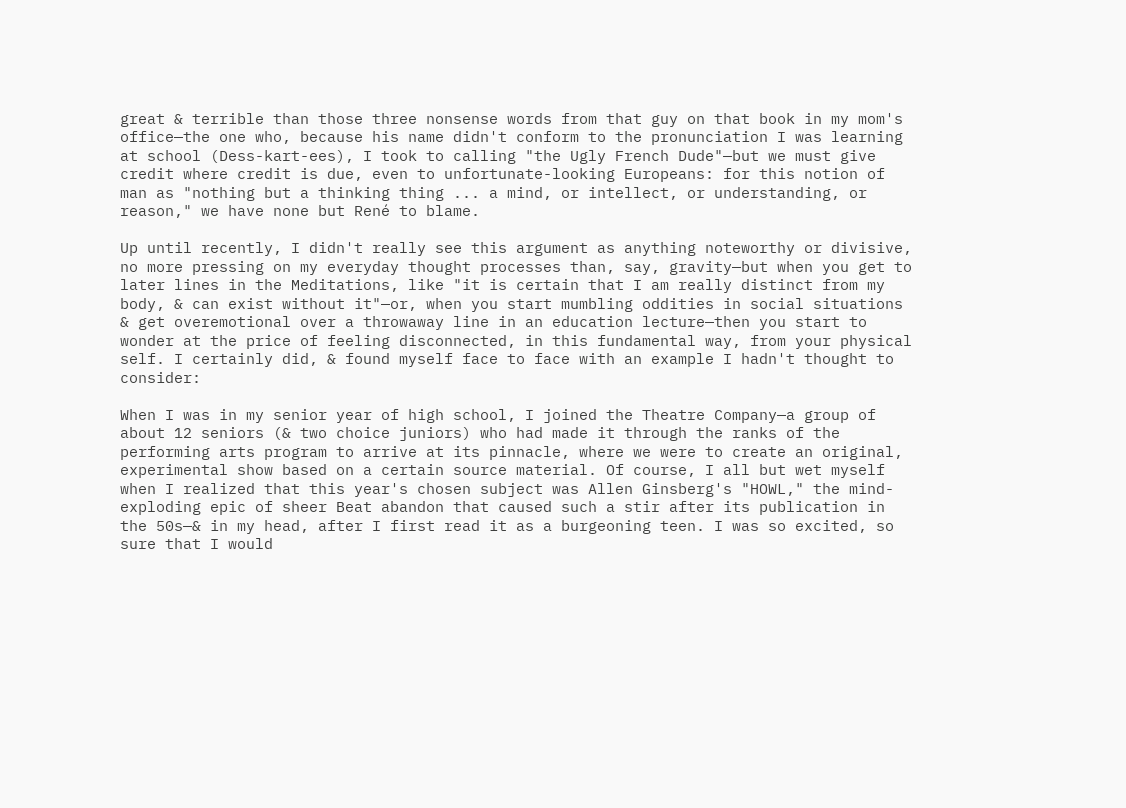great & terrible than those three nonsense words from that guy on that book in my mom's office—the one who, because his name didn't conform to the pronunciation I was learning at school (Dess-kart-ees), I took to calling "the Ugly French Dude"—but we must give credit where credit is due, even to unfortunate-looking Europeans: for this notion of man as "nothing but a thinking thing ... a mind, or intellect, or understanding, or reason," we have none but René to blame.

Up until recently, I didn't really see this argument as anything noteworthy or divisive, no more pressing on my everyday thought processes than, say, gravity—but when you get to later lines in the Meditations, like "it is certain that I am really distinct from my body, & can exist without it"—or, when you start mumbling oddities in social situations & get overemotional over a throwaway line in an education lecture—then you start to wonder at the price of feeling disconnected, in this fundamental way, from your physical self. I certainly did, & found myself face to face with an example I hadn't thought to consider:

When I was in my senior year of high school, I joined the Theatre Company—a group of about 12 seniors (& two choice juniors) who had made it through the ranks of the performing arts program to arrive at its pinnacle, where we were to create an original, experimental show based on a certain source material. Of course, I all but wet myself when I realized that this year's chosen subject was Allen Ginsberg's "HOWL," the mind-exploding epic of sheer Beat abandon that caused such a stir after its publication in the 50s—& in my head, after I first read it as a burgeoning teen. I was so excited, so sure that I would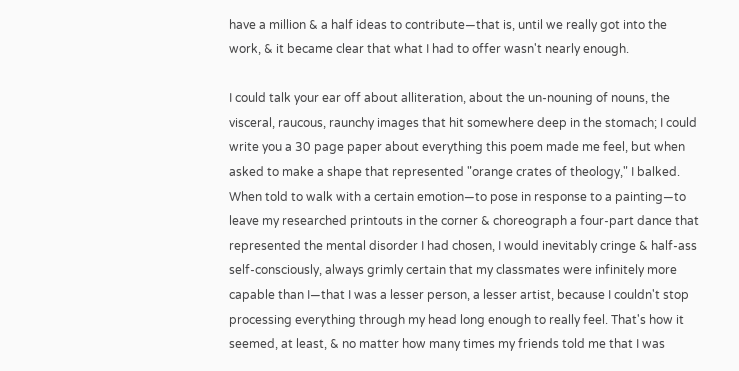have a million & a half ideas to contribute—that is, until we really got into the work, & it became clear that what I had to offer wasn't nearly enough.

I could talk your ear off about alliteration, about the un-nouning of nouns, the visceral, raucous, raunchy images that hit somewhere deep in the stomach; I could write you a 30 page paper about everything this poem made me feel, but when asked to make a shape that represented "orange crates of theology," I balked. When told to walk with a certain emotion—to pose in response to a painting—to leave my researched printouts in the corner & choreograph a four-part dance that represented the mental disorder I had chosen, I would inevitably cringe & half-ass self-consciously, always grimly certain that my classmates were infinitely more capable than I—that I was a lesser person, a lesser artist, because I couldn't stop processing everything through my head long enough to really feel. That's how it seemed, at least, & no matter how many times my friends told me that I was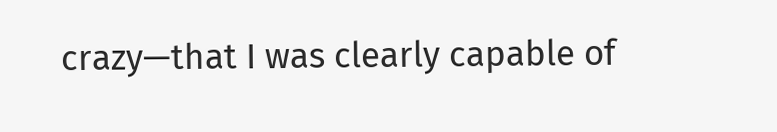crazy—that I was clearly capable of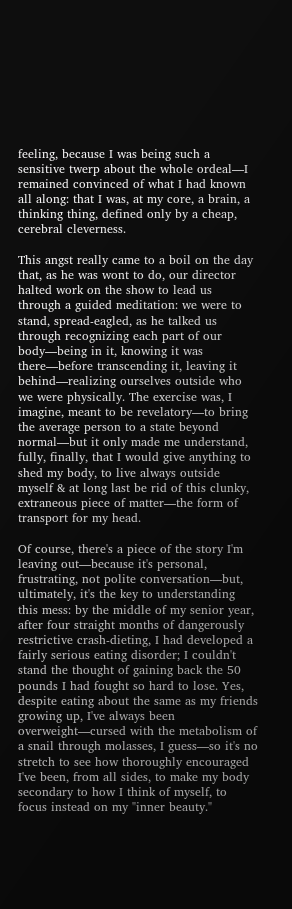feeling, because I was being such a sensitive twerp about the whole ordeal—I remained convinced of what I had known all along: that I was, at my core, a brain, a thinking thing, defined only by a cheap, cerebral cleverness.

This angst really came to a boil on the day that, as he was wont to do, our director halted work on the show to lead us through a guided meditation: we were to stand, spread-eagled, as he talked us through recognizing each part of our body—being in it, knowing it was there—before transcending it, leaving it behind—realizing ourselves outside who we were physically. The exercise was, I imagine, meant to be revelatory—to bring the average person to a state beyond normal—but it only made me understand, fully, finally, that I would give anything to shed my body, to live always outside myself & at long last be rid of this clunky, extraneous piece of matter—the form of transport for my head.

Of course, there's a piece of the story I'm leaving out—because it's personal, frustrating, not polite conversation—but, ultimately, it's the key to understanding this mess: by the middle of my senior year, after four straight months of dangerously restrictive crash-dieting, I had developed a fairly serious eating disorder; I couldn't stand the thought of gaining back the 50 pounds I had fought so hard to lose. Yes, despite eating about the same as my friends growing up, I've always been overweight—cursed with the metabolism of a snail through molasses, I guess—so it's no stretch to see how thoroughly encouraged I've been, from all sides, to make my body secondary to how I think of myself, to focus instead on my "inner beauty."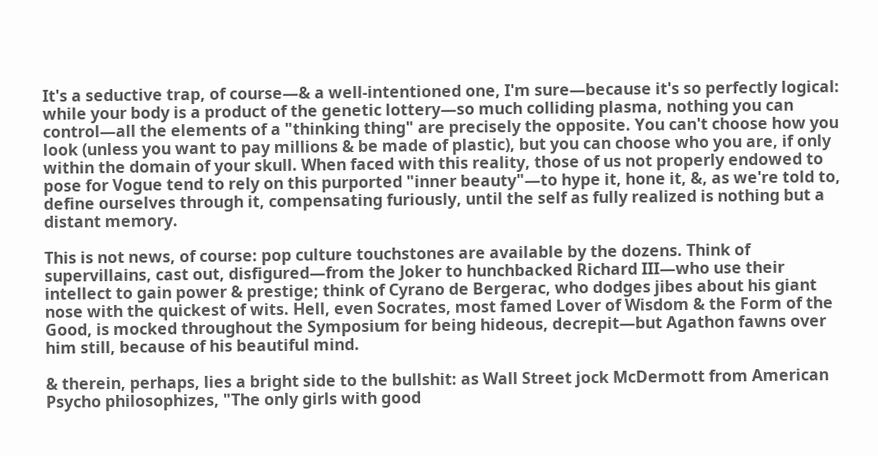It's a seductive trap, of course—& a well-intentioned one, I'm sure—because it's so perfectly logical: while your body is a product of the genetic lottery—so much colliding plasma, nothing you can control—all the elements of a "thinking thing" are precisely the opposite. You can't choose how you look (unless you want to pay millions & be made of plastic), but you can choose who you are, if only within the domain of your skull. When faced with this reality, those of us not properly endowed to pose for Vogue tend to rely on this purported "inner beauty"—to hype it, hone it, &, as we're told to, define ourselves through it, compensating furiously, until the self as fully realized is nothing but a distant memory.

This is not news, of course: pop culture touchstones are available by the dozens. Think of supervillains, cast out, disfigured—from the Joker to hunchbacked Richard III—who use their intellect to gain power & prestige; think of Cyrano de Bergerac, who dodges jibes about his giant nose with the quickest of wits. Hell, even Socrates, most famed Lover of Wisdom & the Form of the Good, is mocked throughout the Symposium for being hideous, decrepit—but Agathon fawns over him still, because of his beautiful mind.

& therein, perhaps, lies a bright side to the bullshit: as Wall Street jock McDermott from American Psycho philosophizes, "The only girls with good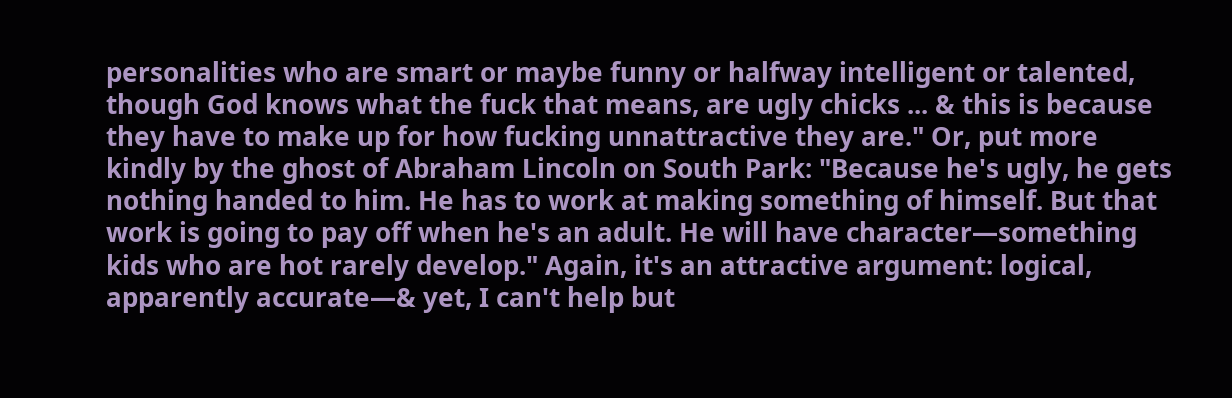personalities who are smart or maybe funny or halfway intelligent or talented, though God knows what the fuck that means, are ugly chicks ... & this is because they have to make up for how fucking unnattractive they are." Or, put more kindly by the ghost of Abraham Lincoln on South Park: "Because he's ugly, he gets nothing handed to him. He has to work at making something of himself. But that work is going to pay off when he's an adult. He will have character—something kids who are hot rarely develop." Again, it's an attractive argument: logical, apparently accurate—& yet, I can't help but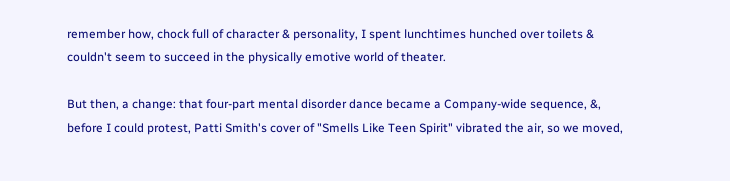remember how, chock full of character & personality, I spent lunchtimes hunched over toilets & couldn't seem to succeed in the physically emotive world of theater.

But then, a change: that four-part mental disorder dance became a Company-wide sequence, &, before I could protest, Patti Smith's cover of "Smells Like Teen Spirit" vibrated the air, so we moved,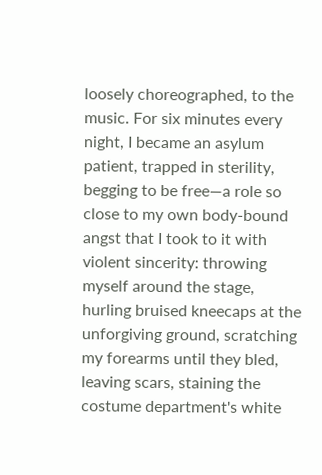loosely choreographed, to the music. For six minutes every night, I became an asylum patient, trapped in sterility, begging to be free—a role so close to my own body-bound angst that I took to it with violent sincerity: throwing myself around the stage, hurling bruised kneecaps at the unforgiving ground, scratching my forearms until they bled, leaving scars, staining the costume department's white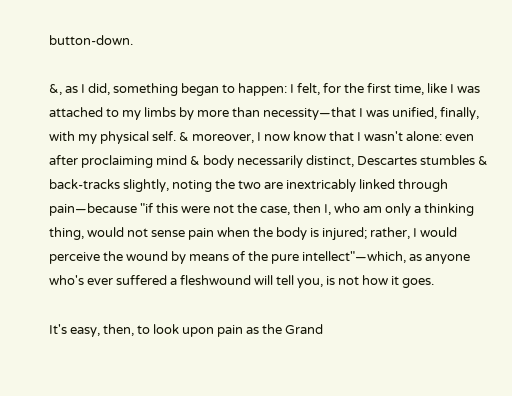button-down.

&, as I did, something began to happen: I felt, for the first time, like I was attached to my limbs by more than necessity—that I was unified, finally, with my physical self. & moreover, I now know that I wasn't alone: even after proclaiming mind & body necessarily distinct, Descartes stumbles & back-tracks slightly, noting the two are inextricably linked through pain—because "if this were not the case, then I, who am only a thinking thing, would not sense pain when the body is injured; rather, I would perceive the wound by means of the pure intellect"—which, as anyone who's ever suffered a fleshwound will tell you, is not how it goes.

It's easy, then, to look upon pain as the Grand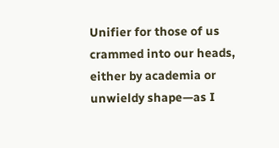Unifier for those of us crammed into our heads, either by academia or unwieldy shape—as I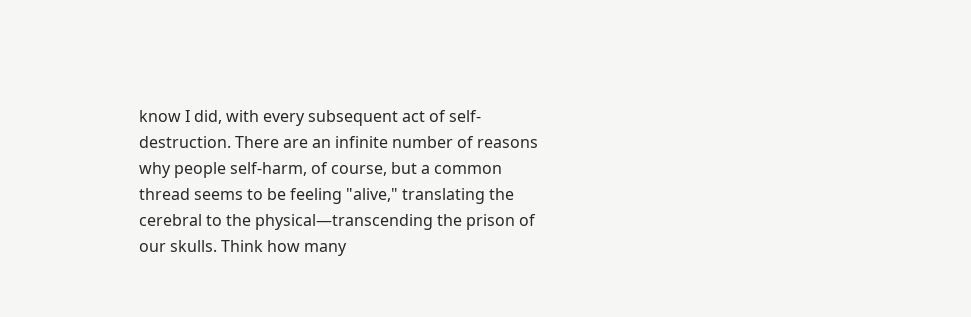know I did, with every subsequent act of self-destruction. There are an infinite number of reasons why people self-harm, of course, but a common thread seems to be feeling "alive," translating the cerebral to the physical—transcending the prison of our skulls. Think how many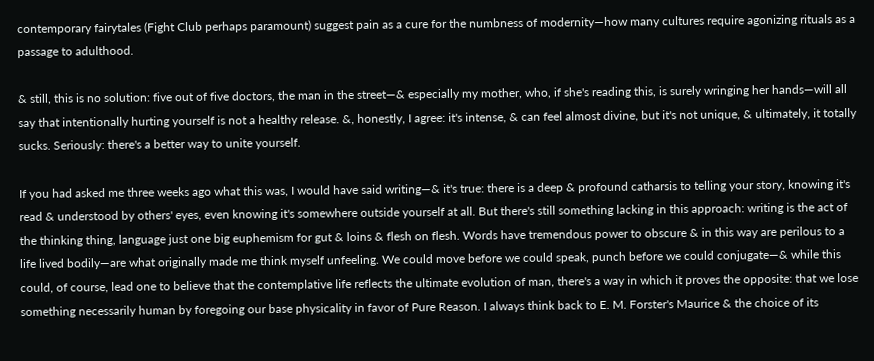contemporary fairytales (Fight Club perhaps paramount) suggest pain as a cure for the numbness of modernity—how many cultures require agonizing rituals as a passage to adulthood.

& still, this is no solution: five out of five doctors, the man in the street—& especially my mother, who, if she's reading this, is surely wringing her hands—will all say that intentionally hurting yourself is not a healthy release. &, honestly, I agree: it's intense, & can feel almost divine, but it's not unique, & ultimately, it totally sucks. Seriously: there's a better way to unite yourself.

If you had asked me three weeks ago what this was, I would have said writing—& it's true: there is a deep & profound catharsis to telling your story, knowing it's read & understood by others' eyes, even knowing it's somewhere outside yourself at all. But there's still something lacking in this approach: writing is the act of the thinking thing, language just one big euphemism for gut & loins & flesh on flesh. Words have tremendous power to obscure & in this way are perilous to a life lived bodily—are what originally made me think myself unfeeling. We could move before we could speak, punch before we could conjugate—& while this could, of course, lead one to believe that the contemplative life reflects the ultimate evolution of man, there's a way in which it proves the opposite: that we lose something necessarily human by foregoing our base physicality in favor of Pure Reason. I always think back to E. M. Forster's Maurice & the choice of its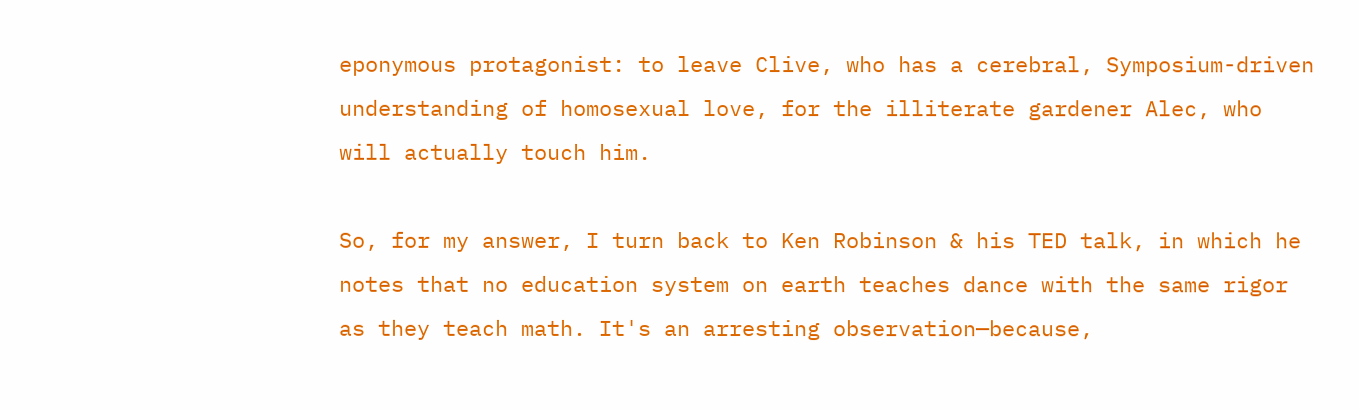eponymous protagonist: to leave Clive, who has a cerebral, Symposium-driven understanding of homosexual love, for the illiterate gardener Alec, who will actually touch him.

So, for my answer, I turn back to Ken Robinson & his TED talk, in which he notes that no education system on earth teaches dance with the same rigor as they teach math. It's an arresting observation—because,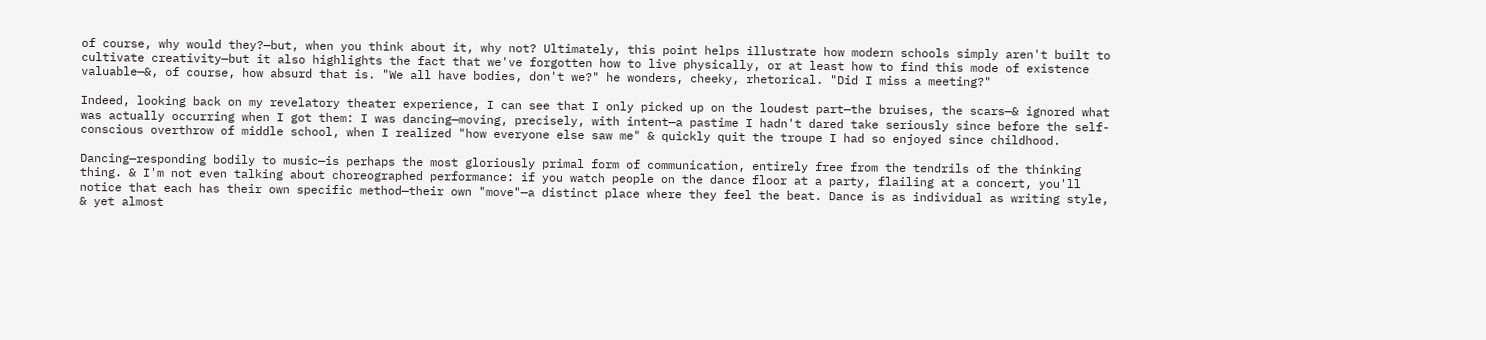of course, why would they?—but, when you think about it, why not? Ultimately, this point helps illustrate how modern schools simply aren't built to cultivate creativity—but it also highlights the fact that we've forgotten how to live physically, or at least how to find this mode of existence valuable—&, of course, how absurd that is. "We all have bodies, don't we?" he wonders, cheeky, rhetorical. "Did I miss a meeting?"

Indeed, looking back on my revelatory theater experience, I can see that I only picked up on the loudest part—the bruises, the scars—& ignored what was actually occurring when I got them: I was dancing—moving, precisely, with intent—a pastime I hadn't dared take seriously since before the self-conscious overthrow of middle school, when I realized "how everyone else saw me" & quickly quit the troupe I had so enjoyed since childhood.

Dancing—responding bodily to music—is perhaps the most gloriously primal form of communication, entirely free from the tendrils of the thinking thing. & I'm not even talking about choreographed performance: if you watch people on the dance floor at a party, flailing at a concert, you'll notice that each has their own specific method—their own "move"—a distinct place where they feel the beat. Dance is as individual as writing style, & yet almost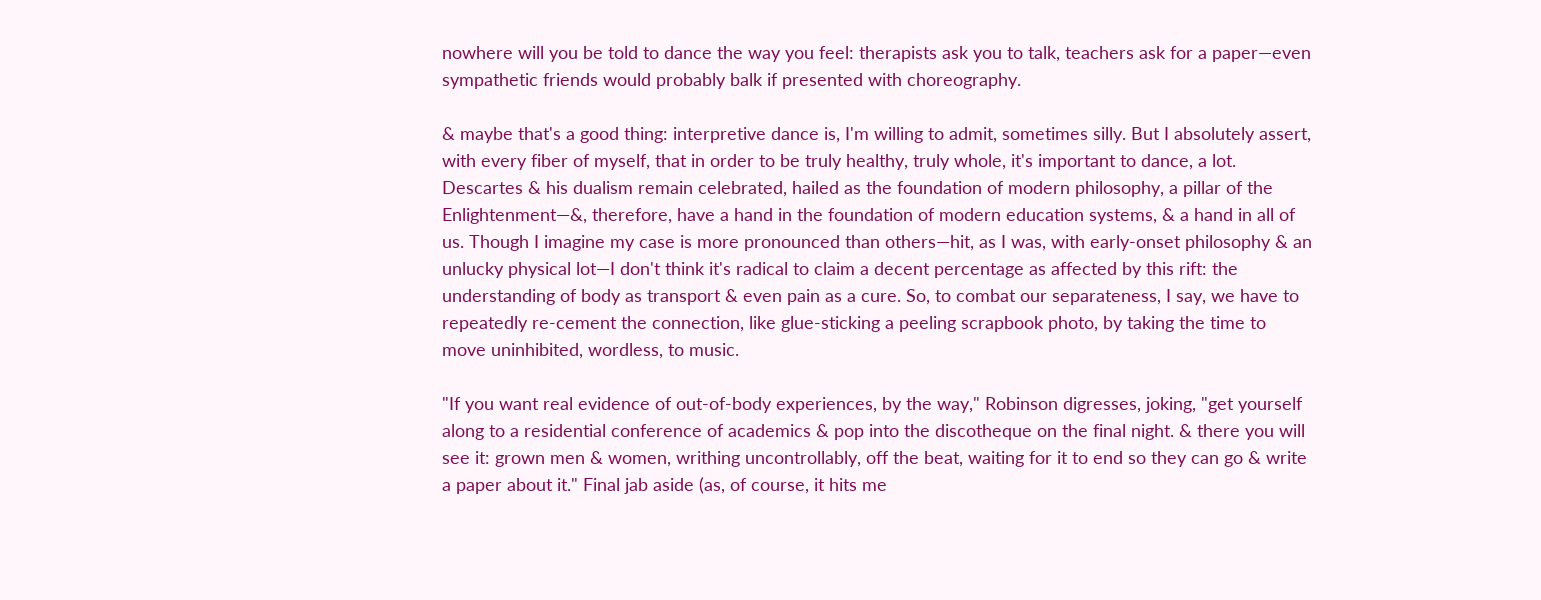nowhere will you be told to dance the way you feel: therapists ask you to talk, teachers ask for a paper—even sympathetic friends would probably balk if presented with choreography.

& maybe that's a good thing: interpretive dance is, I'm willing to admit, sometimes silly. But I absolutely assert, with every fiber of myself, that in order to be truly healthy, truly whole, it's important to dance, a lot. Descartes & his dualism remain celebrated, hailed as the foundation of modern philosophy, a pillar of the Enlightenment—&, therefore, have a hand in the foundation of modern education systems, & a hand in all of us. Though I imagine my case is more pronounced than others—hit, as I was, with early-onset philosophy & an unlucky physical lot—I don't think it's radical to claim a decent percentage as affected by this rift: the understanding of body as transport & even pain as a cure. So, to combat our separateness, I say, we have to repeatedly re-cement the connection, like glue-sticking a peeling scrapbook photo, by taking the time to move uninhibited, wordless, to music.

"If you want real evidence of out-of-body experiences, by the way," Robinson digresses, joking, "get yourself along to a residential conference of academics & pop into the discotheque on the final night. & there you will see it: grown men & women, writhing uncontrollably, off the beat, waiting for it to end so they can go & write a paper about it." Final jab aside (as, of course, it hits me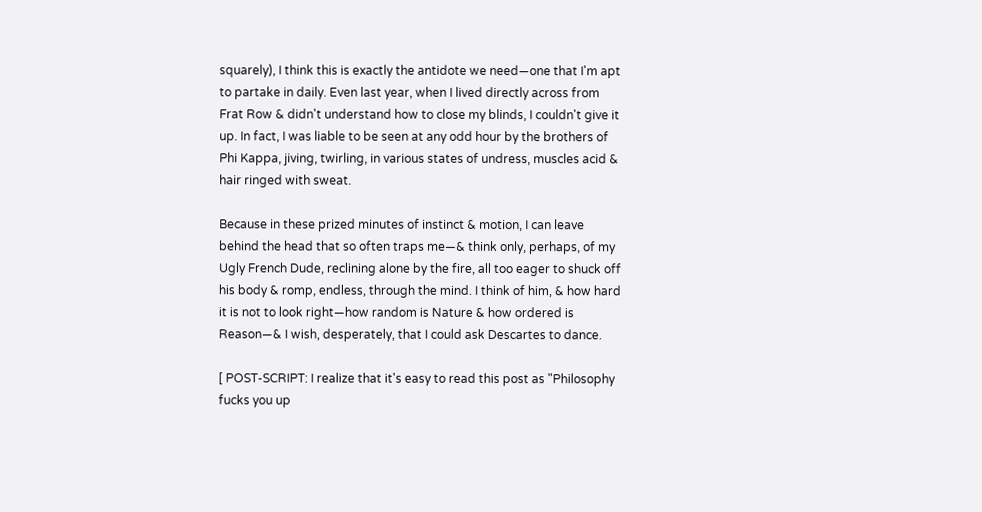squarely), I think this is exactly the antidote we need—one that I'm apt to partake in daily. Even last year, when I lived directly across from Frat Row & didn't understand how to close my blinds, I couldn't give it up. In fact, I was liable to be seen at any odd hour by the brothers of Phi Kappa, jiving, twirling, in various states of undress, muscles acid & hair ringed with sweat.

Because in these prized minutes of instinct & motion, I can leave behind the head that so often traps me—& think only, perhaps, of my Ugly French Dude, reclining alone by the fire, all too eager to shuck off his body & romp, endless, through the mind. I think of him, & how hard it is not to look right—how random is Nature & how ordered is Reason—& I wish, desperately, that I could ask Descartes to dance.

[ POST-SCRIPT: I realize that it's easy to read this post as "Philosophy fucks you up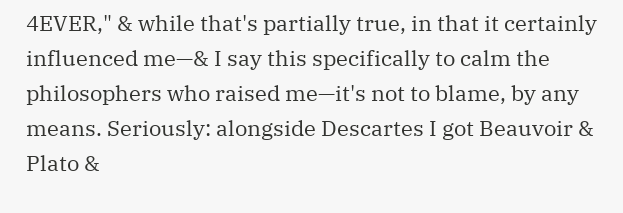4EVER," & while that's partially true, in that it certainly influenced me—& I say this specifically to calm the philosophers who raised me—it's not to blame, by any means. Seriously: alongside Descartes I got Beauvoir & Plato &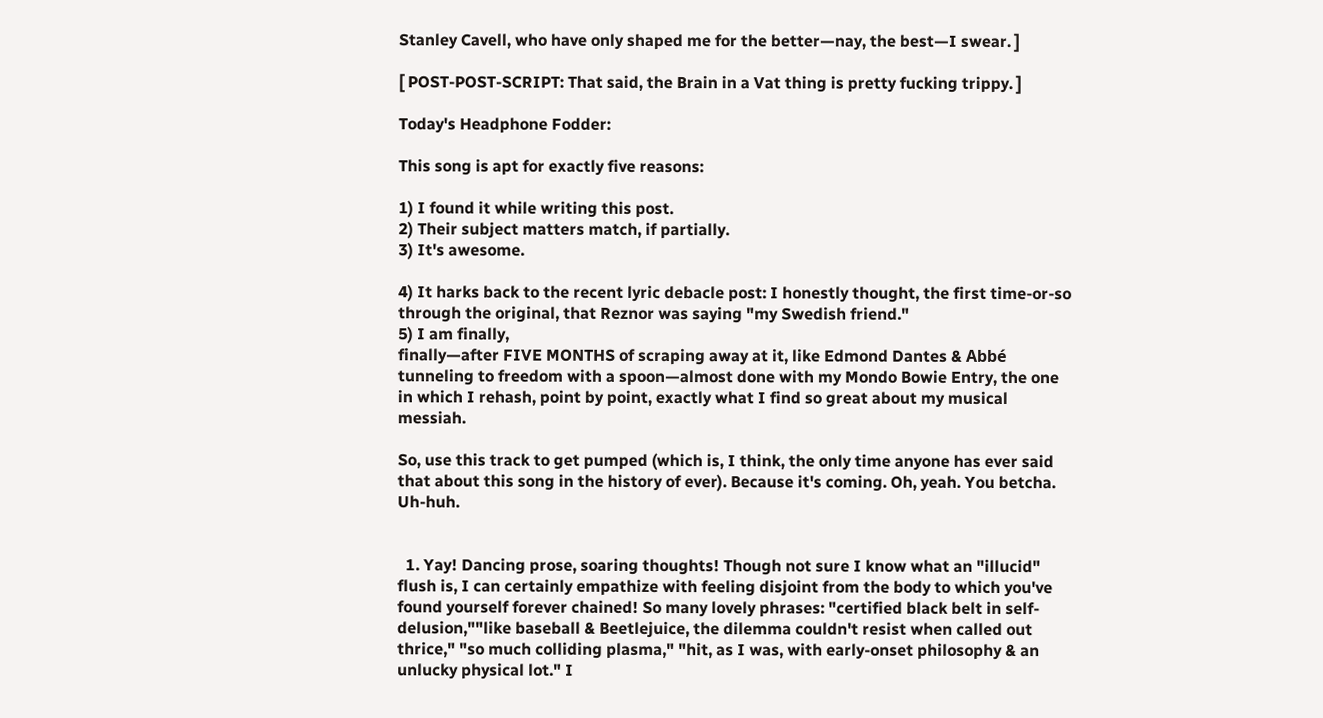Stanley Cavell, who have only shaped me for the better—nay, the best—I swear. ]

[ POST-POST-SCRIPT: That said, the Brain in a Vat thing is pretty fucking trippy. ]

Today's Headphone Fodder:

This song is apt for exactly five reasons:

1) I found it while writing this post.
2) Their subject matters match, if partially.
3) It's awesome.

4) It harks back to the recent lyric debacle post: I honestly thought, the first time-or-so through the original, that Reznor was saying "my Swedish friend."
5) I am finally,
finally—after FIVE MONTHS of scraping away at it, like Edmond Dantes & Abbé tunneling to freedom with a spoon—almost done with my Mondo Bowie Entry, the one in which I rehash, point by point, exactly what I find so great about my musical messiah.

So, use this track to get pumped (which is, I think, the only time anyone has ever said that about this song in the history of ever). Because it's coming. Oh, yeah. You betcha. Uh-huh.


  1. Yay! Dancing prose, soaring thoughts! Though not sure I know what an "illucid" flush is, I can certainly empathize with feeling disjoint from the body to which you've found yourself forever chained! So many lovely phrases: "certified black belt in self-delusion,""like baseball & Beetlejuice, the dilemma couldn't resist when called out thrice," "so much colliding plasma," "hit, as I was, with early-onset philosophy & an unlucky physical lot." I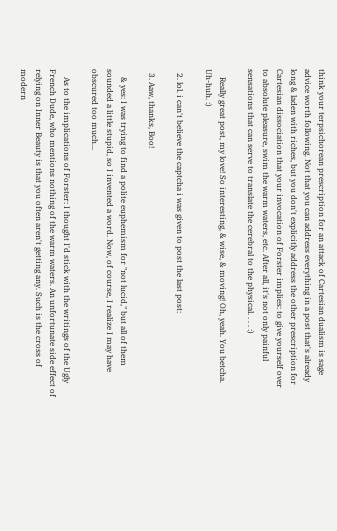think your terpsichorean prescription for an attack of Cartesian dualism is sage advice worth following. Not that you can address everything in a post that's already long & laden with riches, but you don't explicitly address the other prescription for Cartesian dissociation that your invocation of Forster implies: to give yourself over to absolute pleasure, swim the warm waters, etc. After all, it's not only painful sensations that can serve to translate the cerebral to the physical. . . . :)

    Really great post, my love! So interesting, & wise, & moving! Oh, yeah. You betcha. Uh-huh. :)

  2. lol. i can't believe the captcha i was given to post the last post:

  3. Aaw, thanks, Boo!

    & yes: I was trying to find a polite euphemism for "not lucid," but all of them sounded a little stupid, so I invented a word. Now, of course, I realize I may have obscured too much...

    As to the implications of Forster: I thought I'd stick with the writings of the Ugly French Dude, who mentions nothing of the warm waters. An unfortunate side effect of relying on Inner Beauty is that you often aren't getting any. Such is the cross of modern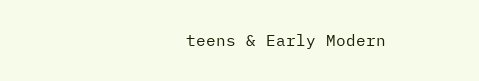teens & Early Modern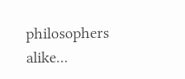philosophers alike...